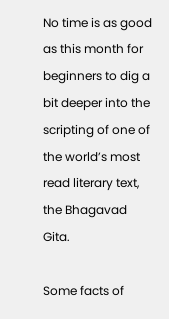No time is as good as this month for beginners to dig a bit deeper into the scripting of one of the world’s most read literary text, the Bhagavad Gita.

Some facts of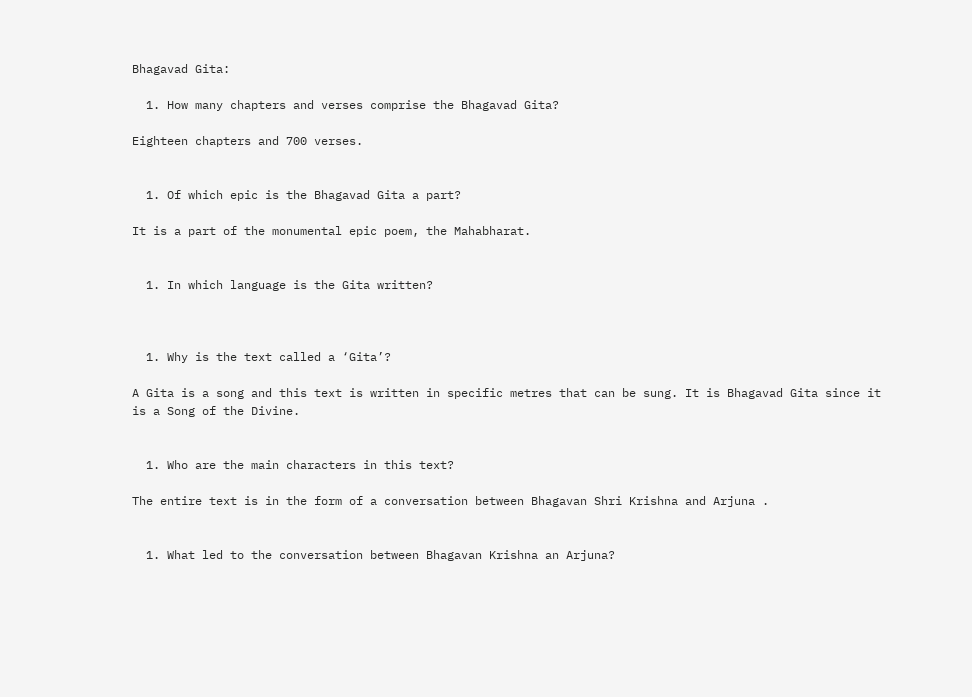Bhagavad Gita:

  1. How many chapters and verses comprise the Bhagavad Gita?

Eighteen chapters and 700 verses.


  1. Of which epic is the Bhagavad Gita a part?

It is a part of the monumental epic poem, the Mahabharat.


  1. In which language is the Gita written?



  1. Why is the text called a ‘Gita’?

A Gita is a song and this text is written in specific metres that can be sung. It is Bhagavad Gita since it is a Song of the Divine.


  1. Who are the main characters in this text?

The entire text is in the form of a conversation between Bhagavan Shri Krishna and Arjuna .


  1. What led to the conversation between Bhagavan Krishna an Arjuna?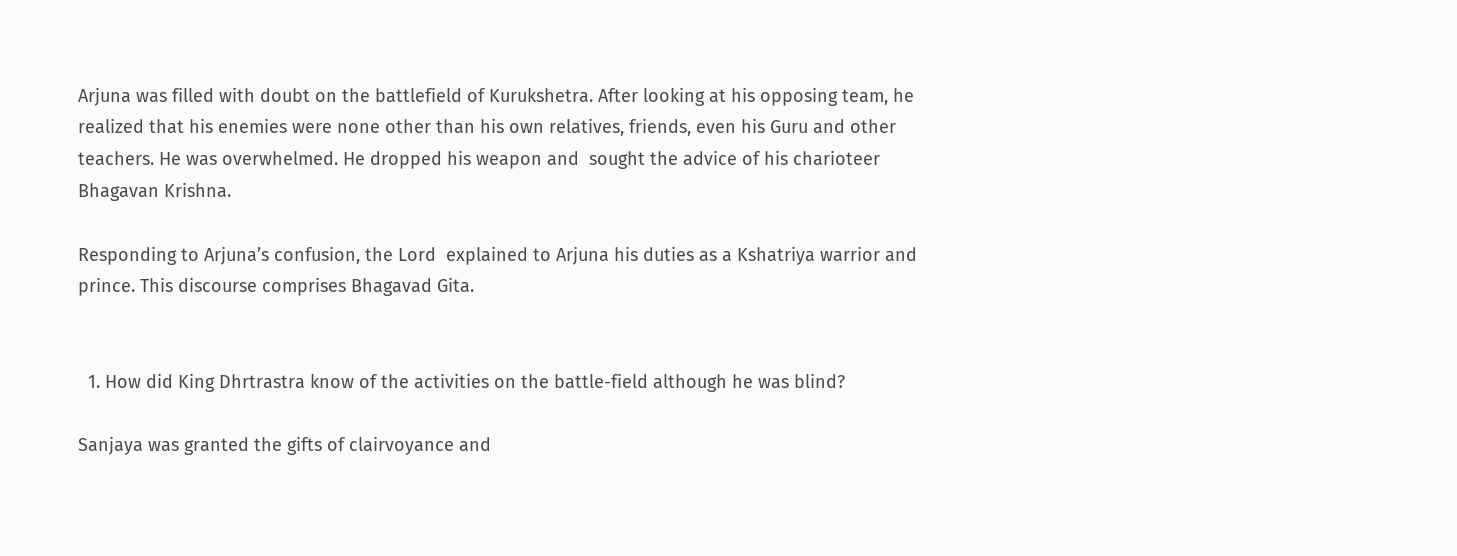Arjuna was filled with doubt on the battlefield of Kurukshetra. After looking at his opposing team, he realized that his enemies were none other than his own relatives, friends, even his Guru and other teachers. He was overwhelmed. He dropped his weapon and  sought the advice of his charioteer  Bhagavan Krishna.

Responding to Arjuna’s confusion, the Lord  explained to Arjuna his duties as a Kshatriya warrior and prince. This discourse comprises Bhagavad Gita.


  1. How did King Dhrtrastra know of the activities on the battle-field although he was blind?

Sanjaya was granted the gifts of clairvoyance and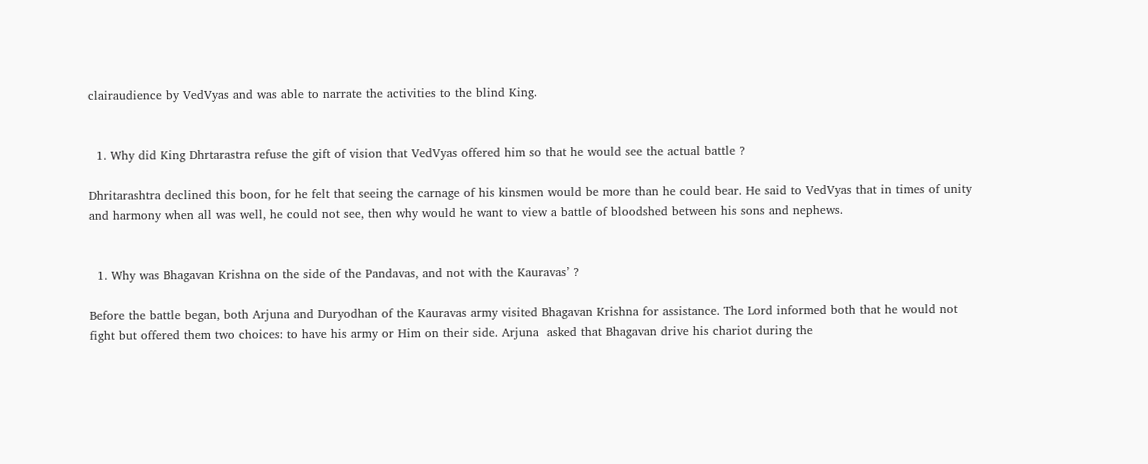clairaudience by VedVyas and was able to narrate the activities to the blind King.


  1. Why did King Dhrtarastra refuse the gift of vision that VedVyas offered him so that he would see the actual battle ?

Dhritarashtra declined this boon, for he felt that seeing the carnage of his kinsmen would be more than he could bear. He said to VedVyas that in times of unity and harmony when all was well, he could not see, then why would he want to view a battle of bloodshed between his sons and nephews.


  1. Why was Bhagavan Krishna on the side of the Pandavas, and not with the Kauravas’ ?

Before the battle began, both Arjuna and Duryodhan of the Kauravas army visited Bhagavan Krishna for assistance. The Lord informed both that he would not fight but offered them two choices: to have his army or Him on their side. Arjuna  asked that Bhagavan drive his chariot during the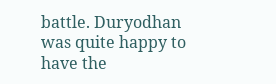battle. Duryodhan was quite happy to have the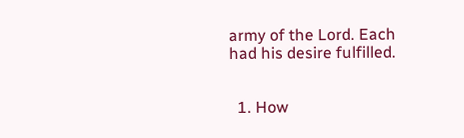army of the Lord. Each had his desire fulfilled.


  1. How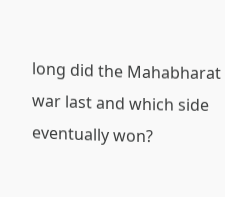long did the Mahabharat war last and which side eventually won?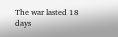The war lasted 18 days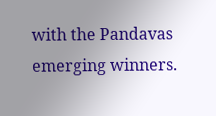with the Pandavas emerging winners.